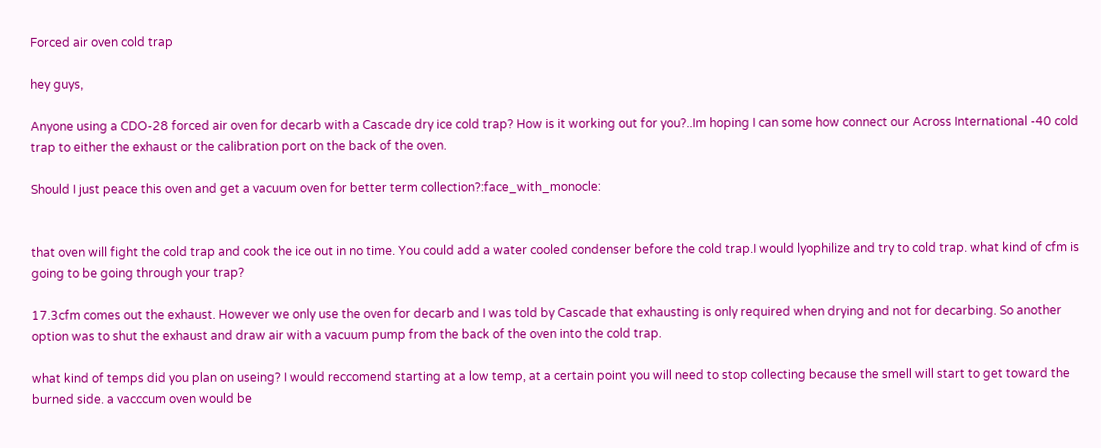Forced air oven cold trap

hey guys,

Anyone using a CDO-28 forced air oven for decarb with a Cascade dry ice cold trap? How is it working out for you?..Im hoping I can some how connect our Across International -40 cold trap to either the exhaust or the calibration port on the back of the oven.

Should I just peace this oven and get a vacuum oven for better term collection?:face_with_monocle:


that oven will fight the cold trap and cook the ice out in no time. You could add a water cooled condenser before the cold trap.I would lyophilize and try to cold trap. what kind of cfm is going to be going through your trap?

17.3cfm comes out the exhaust. However we only use the oven for decarb and I was told by Cascade that exhausting is only required when drying and not for decarbing. So another option was to shut the exhaust and draw air with a vacuum pump from the back of the oven into the cold trap.

what kind of temps did you plan on useing? I would reccomend starting at a low temp, at a certain point you will need to stop collecting because the smell will start to get toward the burned side. a vacccum oven would be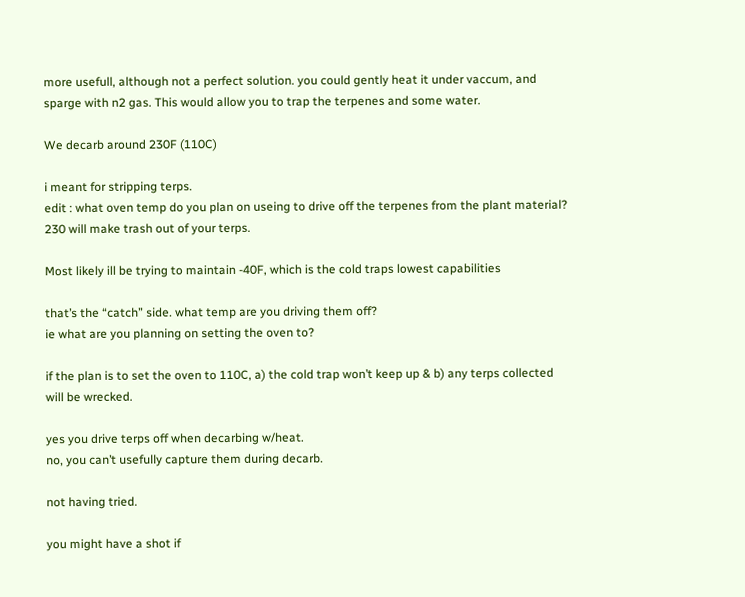more usefull, although not a perfect solution. you could gently heat it under vaccum, and sparge with n2 gas. This would allow you to trap the terpenes and some water.

We decarb around 230F (110C)

i meant for stripping terps.
edit : what oven temp do you plan on useing to drive off the terpenes from the plant material? 230 will make trash out of your terps.

Most likely ill be trying to maintain -40F, which is the cold traps lowest capabilities

that’s the “catch” side. what temp are you driving them off?
ie what are you planning on setting the oven to?

if the plan is to set the oven to 110C, a) the cold trap won’t keep up & b) any terps collected will be wrecked.

yes you drive terps off when decarbing w/heat.
no, you can’t usefully capture them during decarb.

not having tried.

you might have a shot if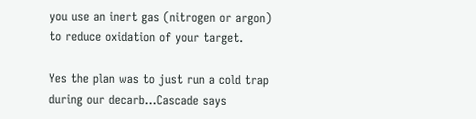you use an inert gas (nitrogen or argon) to reduce oxidation of your target.

Yes the plan was to just run a cold trap during our decarb…Cascade says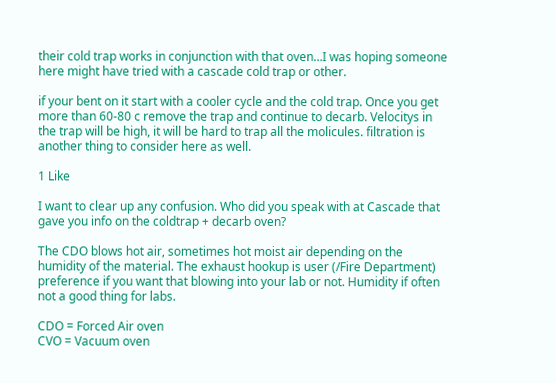their cold trap works in conjunction with that oven…I was hoping someone here might have tried with a cascade cold trap or other.

if your bent on it start with a cooler cycle and the cold trap. Once you get more than 60-80 c remove the trap and continue to decarb. Velocitys in the trap will be high, it will be hard to trap all the molicules. filtration is another thing to consider here as well.

1 Like

I want to clear up any confusion. Who did you speak with at Cascade that gave you info on the coldtrap + decarb oven?

The CDO blows hot air, sometimes hot moist air depending on the humidity of the material. The exhaust hookup is user (/Fire Department) preference if you want that blowing into your lab or not. Humidity if often not a good thing for labs.

CDO = Forced Air oven
CVO = Vacuum oven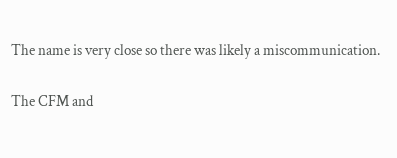The name is very close so there was likely a miscommunication.

The CFM and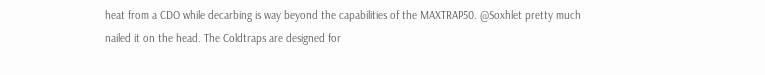heat from a CDO while decarbing is way beyond the capabilities of the MAXTRAP50. @Soxhlet pretty much nailed it on the head. The Coldtraps are designed for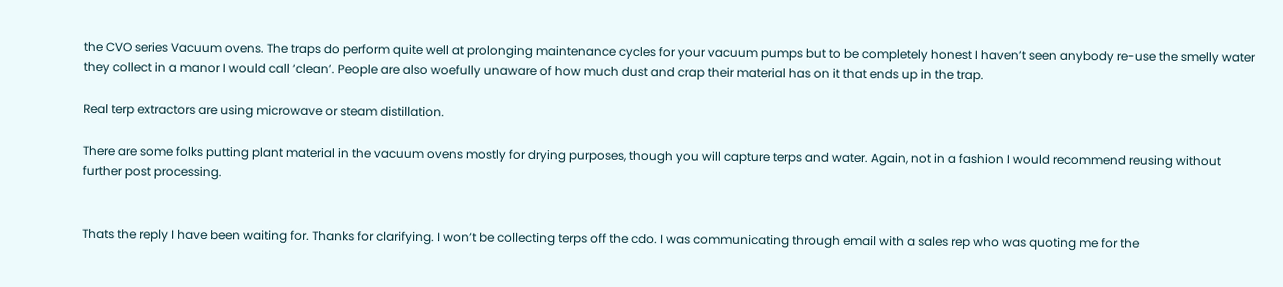the CVO series Vacuum ovens. The traps do perform quite well at prolonging maintenance cycles for your vacuum pumps but to be completely honest I haven’t seen anybody re-use the smelly water they collect in a manor I would call ‘clean’. People are also woefully unaware of how much dust and crap their material has on it that ends up in the trap.

Real terp extractors are using microwave or steam distillation.

There are some folks putting plant material in the vacuum ovens mostly for drying purposes, though you will capture terps and water. Again, not in a fashion I would recommend reusing without further post processing.


Thats the reply I have been waiting for. Thanks for clarifying. I won’t be collecting terps off the cdo. I was communicating through email with a sales rep who was quoting me for the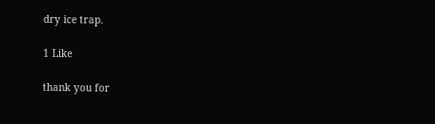dry ice trap.

1 Like

thank you for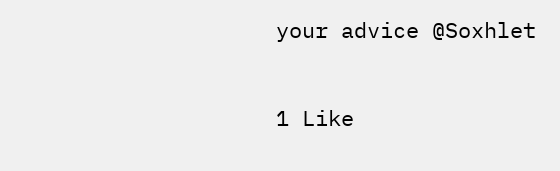your advice @Soxhlet

1 Like